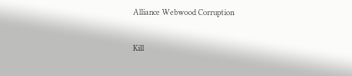Alliance Webwood Corruption

Kill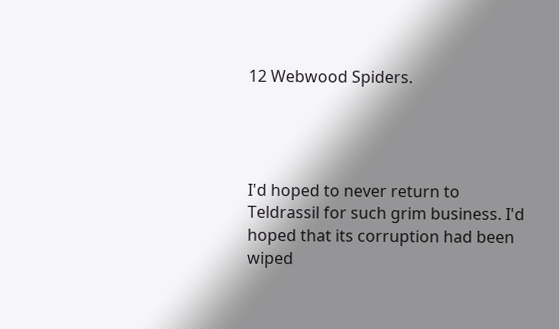12 Webwood Spiders.




I'd hoped to never return to Teldrassil for such grim business. I'd hoped that its corruption had been wiped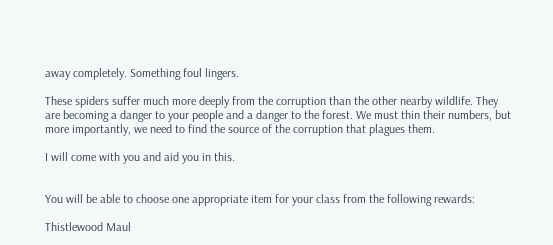away completely. Something foul lingers.

These spiders suffer much more deeply from the corruption than the other nearby wildlife. They are becoming a danger to your people and a danger to the forest. We must thin their numbers, but more importantly, we need to find the source of the corruption that plagues them.

I will come with you and aid you in this.


You will be able to choose one appropriate item for your class from the following rewards:

Thistlewood Maul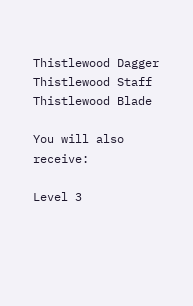Thistlewood Dagger
Thistlewood Staff Thistlewood Blade

You will also receive:

Level 3